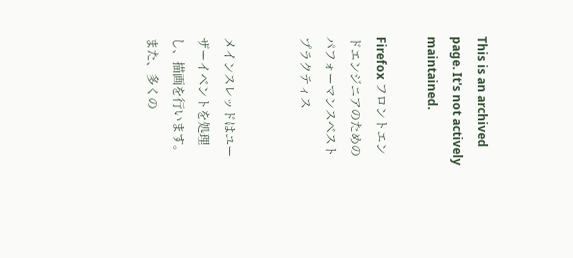This is an archived page. It's not actively maintained.

Firefox フロントエンドエンジニアのためのパフォーマンスベストプラクティス


メインスレッドはユーザーイベントを処理し、描画を行います。また、多くの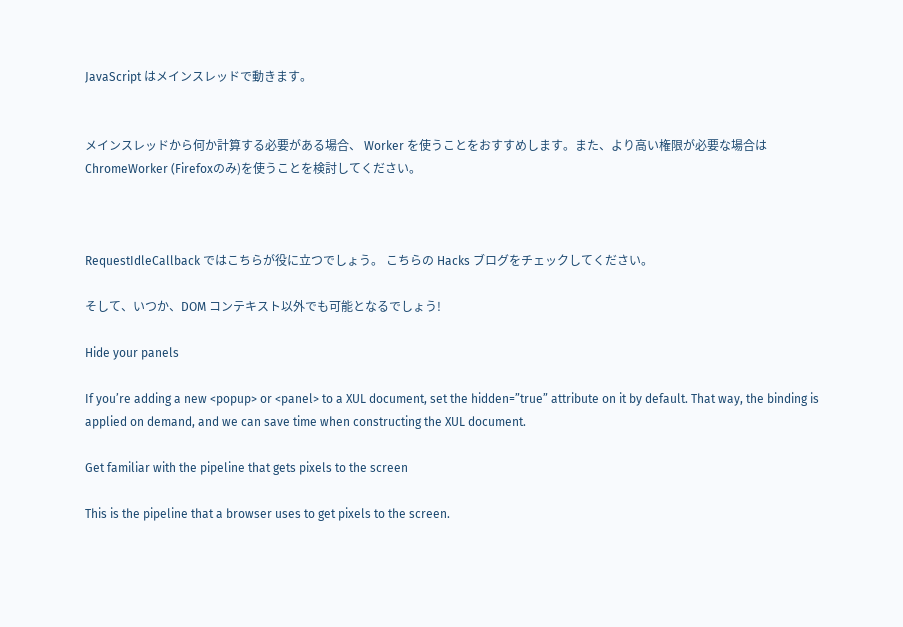JavaScript はメインスレッドで動きます。


メインスレッドから何か計算する必要がある場合、 Worker を使うことをおすすめします。また、より高い権限が必要な場合は ChromeWorker (Firefoxのみ)を使うことを検討してください。



RequestIdleCallback ではこちらが役に立つでしょう。 こちらの Hacks ブログをチェックしてください。

そして、いつか、DOM コンテキスト以外でも可能となるでしょう!

Hide your panels

If you’re adding a new <popup> or <panel> to a XUL document, set the hidden=”true” attribute on it by default. That way, the binding is applied on demand, and we can save time when constructing the XUL document.

Get familiar with the pipeline that gets pixels to the screen

This is the pipeline that a browser uses to get pixels to the screen.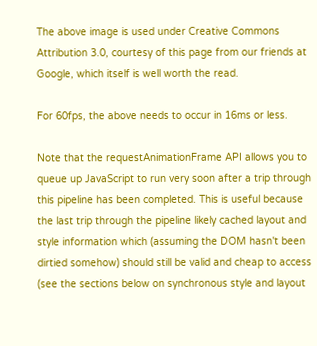The above image is used under Creative Commons Attribution 3.0, courtesy of this page from our friends at Google, which itself is well worth the read.

For 60fps, the above needs to occur in 16ms or less.

Note that the requestAnimationFrame API allows you to queue up JavaScript to run very soon after a trip through this pipeline has been completed. This is useful because the last trip through the pipeline likely cached layout and style information which (assuming the DOM hasn't been dirtied somehow) should still be valid and cheap to access (see the sections below on synchronous style and layout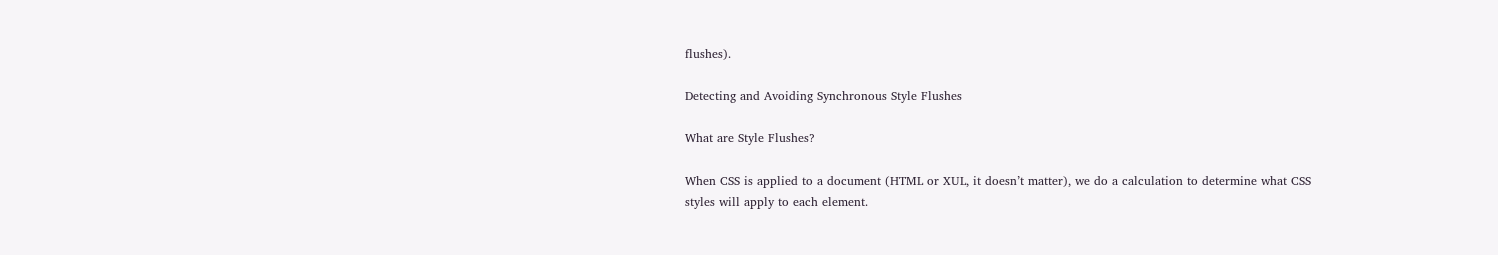flushes).

Detecting and Avoiding Synchronous Style Flushes

What are Style Flushes?

When CSS is applied to a document (HTML or XUL, it doesn’t matter), we do a calculation to determine what CSS styles will apply to each element.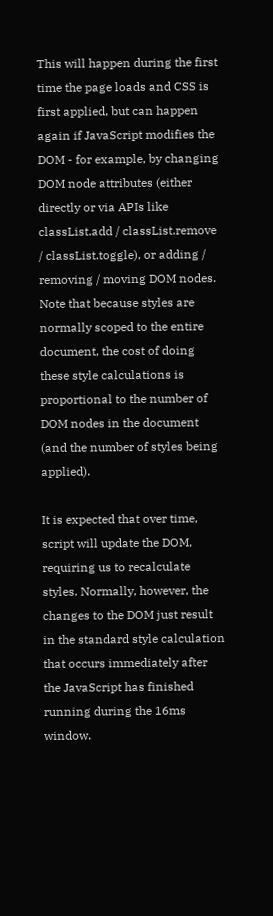This will happen during the first time the page loads and CSS is first applied, but can happen again if JavaScript modifies the DOM - for example, by changing DOM node attributes (either directly or via APIs like classList.add / classList.remove / classList.toggle), or adding / removing / moving DOM nodes. Note that because styles are normally scoped to the entire document, the cost of doing these style calculations is proportional to the number of DOM nodes in the document (and the number of styles being applied).

It is expected that over time, script will update the DOM, requiring us to recalculate styles. Normally, however, the changes to the DOM just result in the standard style calculation that occurs immediately after the JavaScript has finished running during the 16ms window.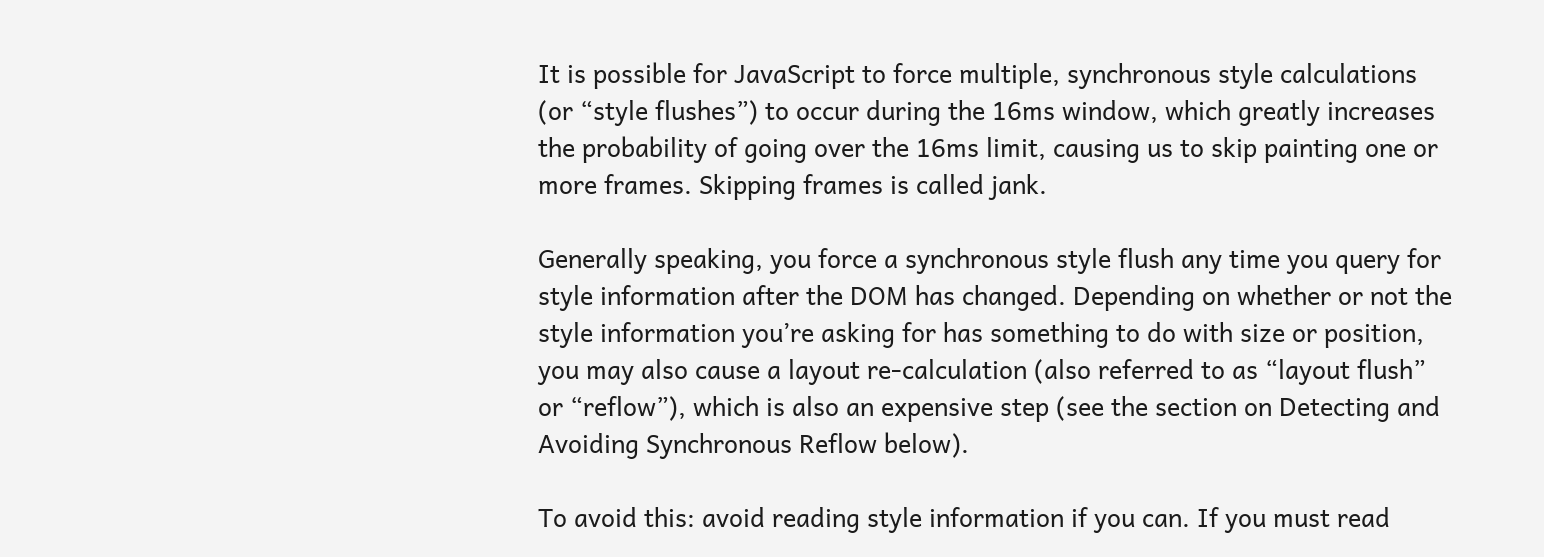It is possible for JavaScript to force multiple, synchronous style calculations (or “style flushes”) to occur during the 16ms window, which greatly increases the probability of going over the 16ms limit, causing us to skip painting one or more frames. Skipping frames is called jank.

Generally speaking, you force a synchronous style flush any time you query for style information after the DOM has changed. Depending on whether or not the style information you’re asking for has something to do with size or position, you may also cause a layout re-calculation (also referred to as “layout flush” or “reflow”), which is also an expensive step (see the section on Detecting and Avoiding Synchronous Reflow below).

To avoid this: avoid reading style information if you can. If you must read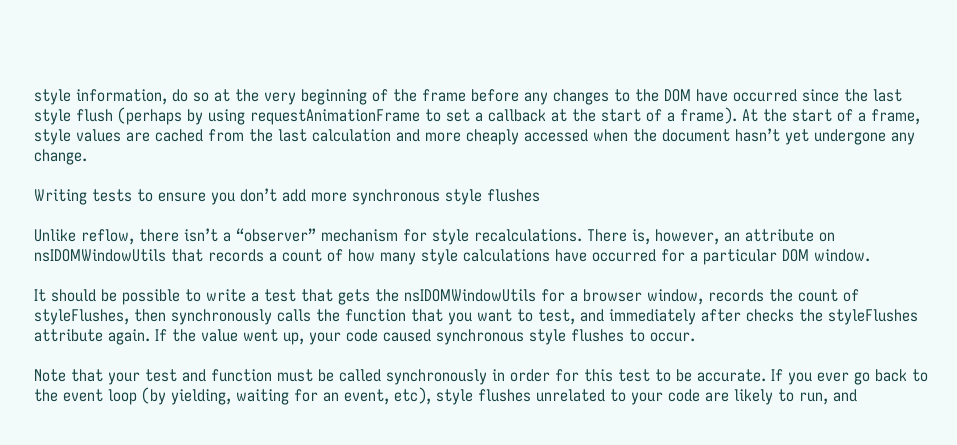style information, do so at the very beginning of the frame before any changes to the DOM have occurred since the last style flush (perhaps by using requestAnimationFrame to set a callback at the start of a frame). At the start of a frame, style values are cached from the last calculation and more cheaply accessed when the document hasn’t yet undergone any change.

Writing tests to ensure you don’t add more synchronous style flushes

Unlike reflow, there isn’t a “observer” mechanism for style recalculations. There is, however, an attribute on nsIDOMWindowUtils that records a count of how many style calculations have occurred for a particular DOM window.

It should be possible to write a test that gets the nsIDOMWindowUtils for a browser window, records the count of styleFlushes, then synchronously calls the function that you want to test, and immediately after checks the styleFlushes attribute again. If the value went up, your code caused synchronous style flushes to occur.

Note that your test and function must be called synchronously in order for this test to be accurate. If you ever go back to the event loop (by yielding, waiting for an event, etc), style flushes unrelated to your code are likely to run, and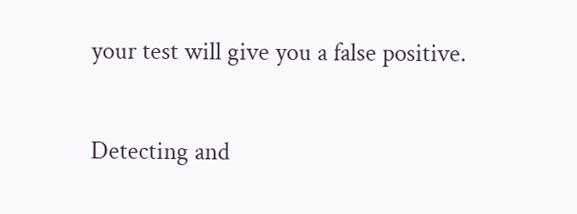your test will give you a false positive.

Detecting and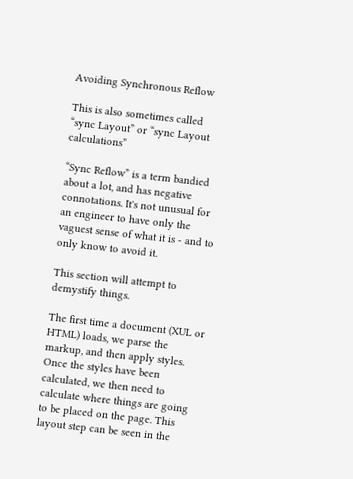Avoiding Synchronous Reflow

This is also sometimes called “sync Layout” or “sync Layout calculations”

“Sync Reflow” is a term bandied about a lot, and has negative connotations. It's not unusual for an engineer to have only the vaguest sense of what it is - and to only know to avoid it.

This section will attempt to demystify things.

The first time a document (XUL or HTML) loads, we parse the markup, and then apply styles. Once the styles have been calculated, we then need to calculate where things are going to be placed on the page. This layout step can be seen in the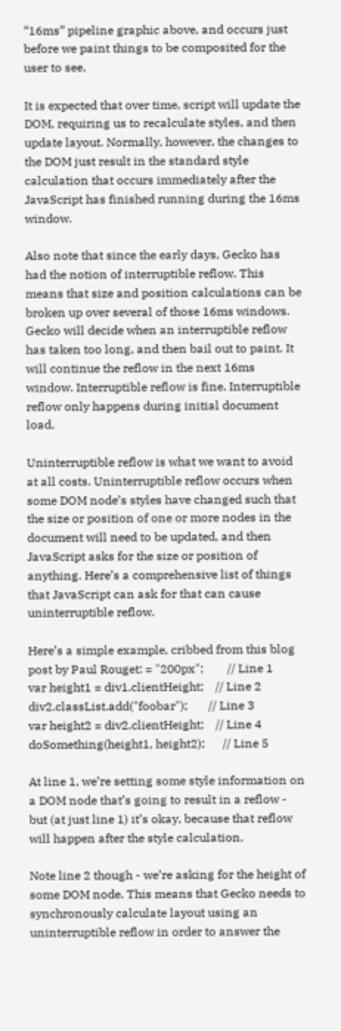“16ms” pipeline graphic above, and occurs just before we paint things to be composited for the user to see.

It is expected that over time, script will update the DOM, requiring us to recalculate styles, and then update layout. Normally, however, the changes to the DOM just result in the standard style calculation that occurs immediately after the JavaScript has finished running during the 16ms window.

Also note that since the early days, Gecko has had the notion of interruptible reflow. This means that size and position calculations can be broken up over several of those 16ms windows. Gecko will decide when an interruptible reflow has taken too long, and then bail out to paint. It will continue the reflow in the next 16ms window. Interruptible reflow is fine. Interruptible reflow only happens during initial document load.

Uninterruptible reflow is what we want to avoid at all costs. Uninterruptible reflow occurs when some DOM node’s styles have changed such that the size or position of one or more nodes in the document will need to be updated, and then JavaScript asks for the size or position of anything. Here’s a comprehensive list of things that JavaScript can ask for that can cause uninterruptible reflow.

Here’s a simple example, cribbed from this blog post by Paul Rouget: = "200px";        // Line 1
var height1 = div1.clientHeight;    // Line 2
div2.classList.add("foobar");       // Line 3
var height2 = div2.clientHeight;    // Line 4
doSomething(height1, height2);      // Line 5

At line 1, we’re setting some style information on a DOM node that’s going to result in a reflow - but (at just line 1) it’s okay, because that reflow will happen after the style calculation.

Note line 2 though - we’re asking for the height of some DOM node. This means that Gecko needs to synchronously calculate layout using an uninterruptible reflow in order to answer the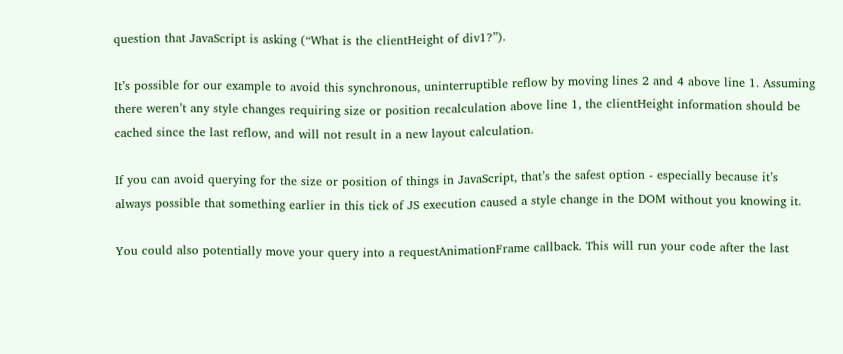question that JavaScript is asking (“What is the clientHeight of div1?”).

It’s possible for our example to avoid this synchronous, uninterruptible reflow by moving lines 2 and 4 above line 1. Assuming there weren’t any style changes requiring size or position recalculation above line 1, the clientHeight information should be cached since the last reflow, and will not result in a new layout calculation.

If you can avoid querying for the size or position of things in JavaScript, that’s the safest option - especially because it’s always possible that something earlier in this tick of JS execution caused a style change in the DOM without you knowing it.

You could also potentially move your query into a requestAnimationFrame callback. This will run your code after the last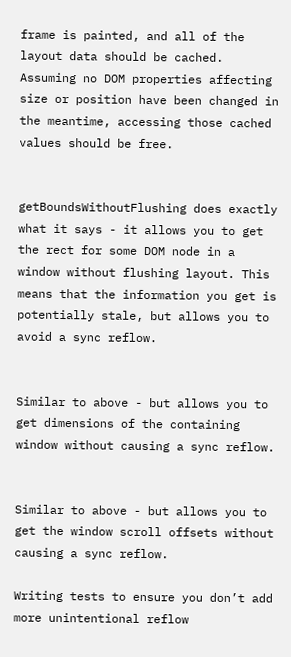frame is painted, and all of the layout data should be cached. Assuming no DOM properties affecting size or position have been changed in the meantime, accessing those cached values should be free.


getBoundsWithoutFlushing does exactly what it says - it allows you to get the rect for some DOM node in a window without flushing layout. This means that the information you get is potentially stale, but allows you to avoid a sync reflow.


Similar to above - but allows you to get dimensions of the containing window without causing a sync reflow.


Similar to above - but allows you to get the window scroll offsets without causing a sync reflow.

Writing tests to ensure you don’t add more unintentional reflow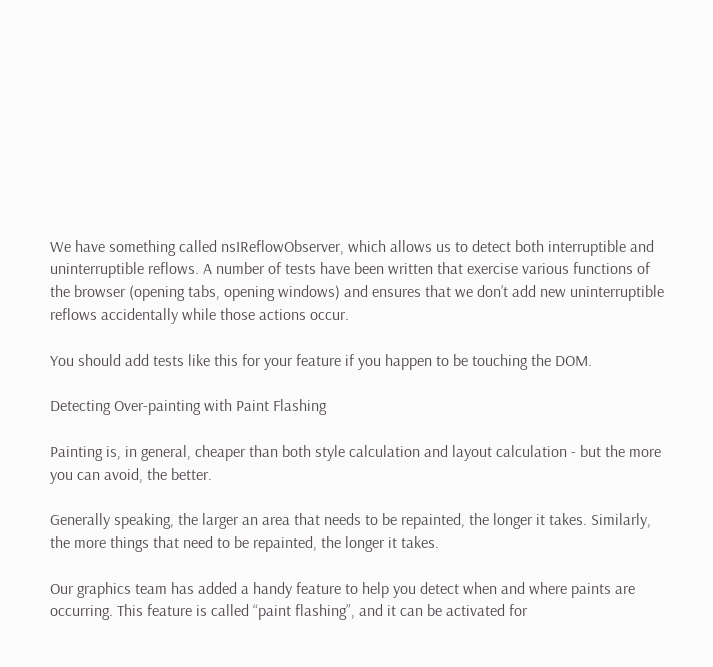We have something called nsIReflowObserver, which allows us to detect both interruptible and uninterruptible reflows. A number of tests have been written that exercise various functions of the browser (opening tabs, opening windows) and ensures that we don’t add new uninterruptible reflows accidentally while those actions occur.

You should add tests like this for your feature if you happen to be touching the DOM.

Detecting Over-painting with Paint Flashing

Painting is, in general, cheaper than both style calculation and layout calculation - but the more you can avoid, the better.

Generally speaking, the larger an area that needs to be repainted, the longer it takes. Similarly, the more things that need to be repainted, the longer it takes.

Our graphics team has added a handy feature to help you detect when and where paints are occurring. This feature is called “paint flashing”, and it can be activated for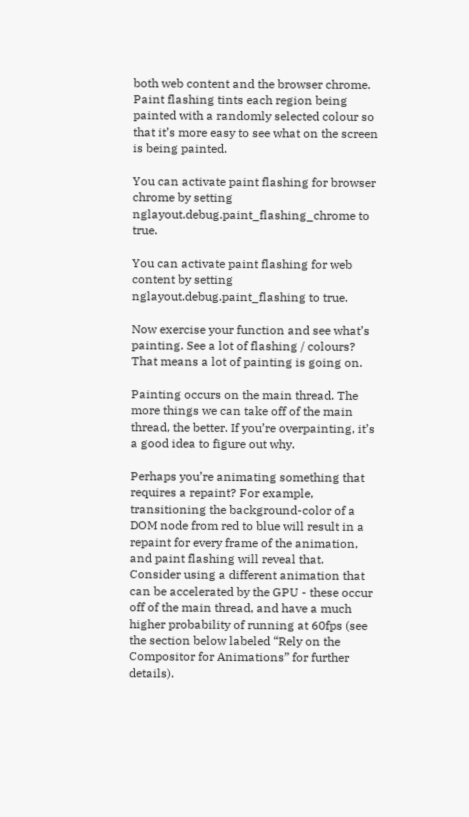both web content and the browser chrome. Paint flashing tints each region being painted with a randomly selected colour so that it’s more easy to see what on the screen is being painted.

You can activate paint flashing for browser chrome by setting nglayout.debug.paint_flashing_chrome to true.

You can activate paint flashing for web content by setting nglayout.debug.paint_flashing to true.

Now exercise your function and see what’s painting. See a lot of flashing / colours? That means a lot of painting is going on.

Painting occurs on the main thread. The more things we can take off of the main thread, the better. If you’re overpainting, it’s a good idea to figure out why.

Perhaps you’re animating something that requires a repaint? For example, transitioning the background-color of a DOM node from red to blue will result in a repaint for every frame of the animation, and paint flashing will reveal that. Consider using a different animation that can be accelerated by the GPU - these occur off of the main thread, and have a much higher probability of running at 60fps (see the section below labeled “Rely on the Compositor for Animations” for further details).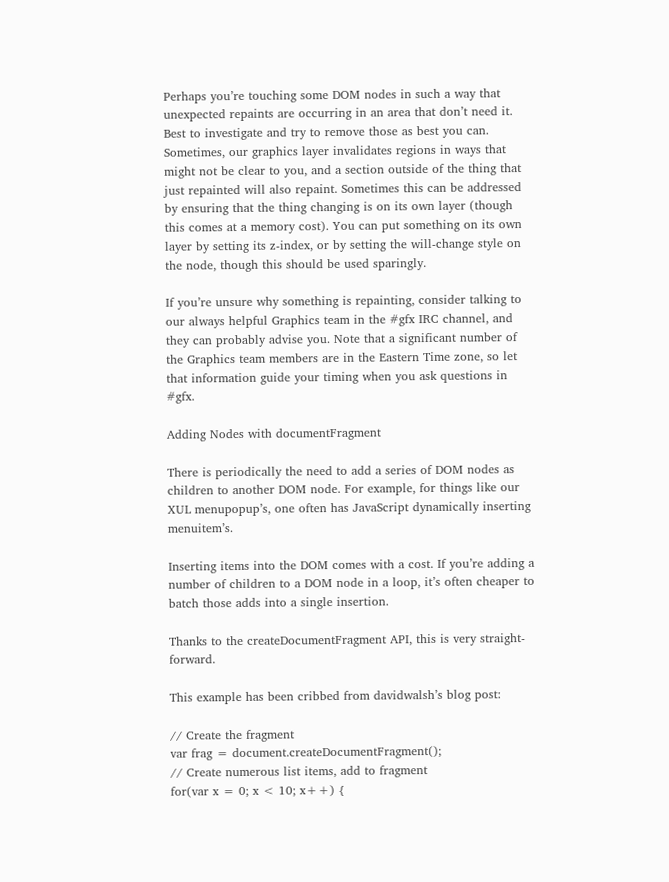Perhaps you’re touching some DOM nodes in such a way that unexpected repaints are occurring in an area that don’t need it. Best to investigate and try to remove those as best you can. Sometimes, our graphics layer invalidates regions in ways that might not be clear to you, and a section outside of the thing that just repainted will also repaint. Sometimes this can be addressed by ensuring that the thing changing is on its own layer (though this comes at a memory cost). You can put something on its own layer by setting its z-index, or by setting the will-change style on the node, though this should be used sparingly.

If you’re unsure why something is repainting, consider talking to our always helpful Graphics team in the #gfx IRC channel, and they can probably advise you. Note that a significant number of the Graphics team members are in the Eastern Time zone, so let that information guide your timing when you ask questions in #gfx.

Adding Nodes with documentFragment

There is periodically the need to add a series of DOM nodes as children to another DOM node. For example, for things like our XUL menupopup’s, one often has JavaScript dynamically inserting menuitem’s.

Inserting items into the DOM comes with a cost. If you’re adding a number of children to a DOM node in a loop, it’s often cheaper to batch those adds into a single insertion.

Thanks to the createDocumentFragment API, this is very straight-forward.

This example has been cribbed from davidwalsh’s blog post:

// Create the fragment
var frag = document.createDocumentFragment();
// Create numerous list items, add to fragment
for(var x = 0; x < 10; x++) {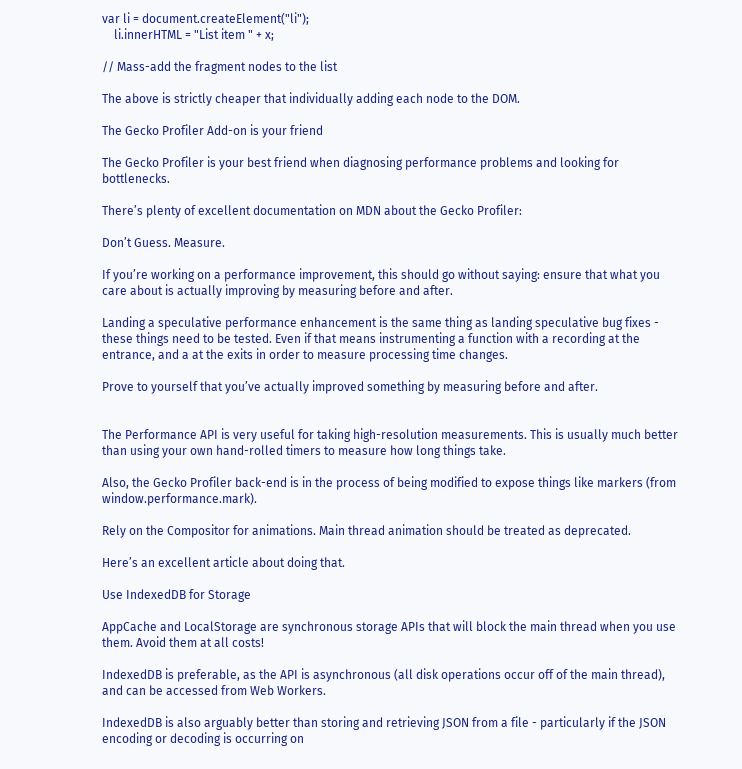var li = document.createElement("li");
    li.innerHTML = "List item " + x;

// Mass-add the fragment nodes to the list

The above is strictly cheaper that individually adding each node to the DOM.

The Gecko Profiler Add-on is your friend

The Gecko Profiler is your best friend when diagnosing performance problems and looking for bottlenecks.

There’s plenty of excellent documentation on MDN about the Gecko Profiler:

Don’t Guess. Measure.

If you’re working on a performance improvement, this should go without saying: ensure that what you care about is actually improving by measuring before and after.

Landing a speculative performance enhancement is the same thing as landing speculative bug fixes - these things need to be tested. Even if that means instrumenting a function with a recording at the entrance, and a at the exits in order to measure processing time changes.

Prove to yourself that you’ve actually improved something by measuring before and after.


The Performance API is very useful for taking high-resolution measurements. This is usually much better than using your own hand-rolled timers to measure how long things take.

Also, the Gecko Profiler back-end is in the process of being modified to expose things like markers (from window.performance.mark).

Rely on the Compositor for animations. Main thread animation should be treated as deprecated.

Here’s an excellent article about doing that.

Use IndexedDB for Storage

AppCache and LocalStorage are synchronous storage APIs that will block the main thread when you use them. Avoid them at all costs!

IndexedDB is preferable, as the API is asynchronous (all disk operations occur off of the main thread), and can be accessed from Web Workers.

IndexedDB is also arguably better than storing and retrieving JSON from a file - particularly if the JSON encoding or decoding is occurring on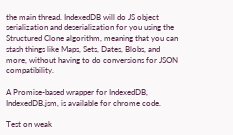the main thread. IndexedDB will do JS object serialization and deserialization for you using the Structured Clone algorithm, meaning that you can stash things like Maps, Sets, Dates, Blobs, and more, without having to do conversions for JSON compatibility.

A Promise-based wrapper for IndexedDB, IndexedDB.jsm, is available for chrome code.

Test on weak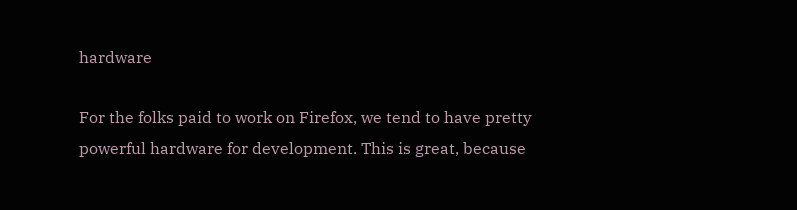hardware

For the folks paid to work on Firefox, we tend to have pretty powerful hardware for development. This is great, because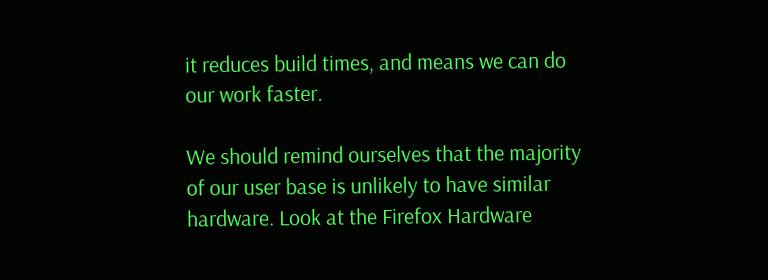it reduces build times, and means we can do our work faster.

We should remind ourselves that the majority of our user base is unlikely to have similar hardware. Look at the Firefox Hardware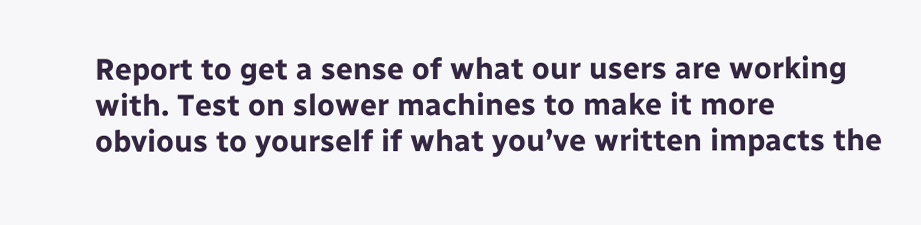Report to get a sense of what our users are working with. Test on slower machines to make it more obvious to yourself if what you’ve written impacts the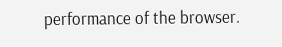performance of the browser.